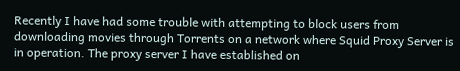Recently I have had some trouble with attempting to block users from downloading movies through Torrents on a network where Squid Proxy Server is in operation. The proxy server I have established on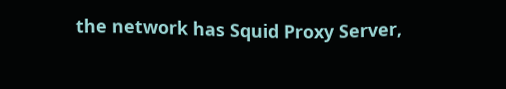the network has Squid Proxy Server,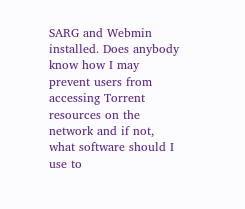SARG and Webmin installed. Does anybody know how I may prevent users from accessing Torrent resources on the network and if not, what software should I use to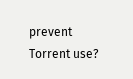prevent Torrent use?